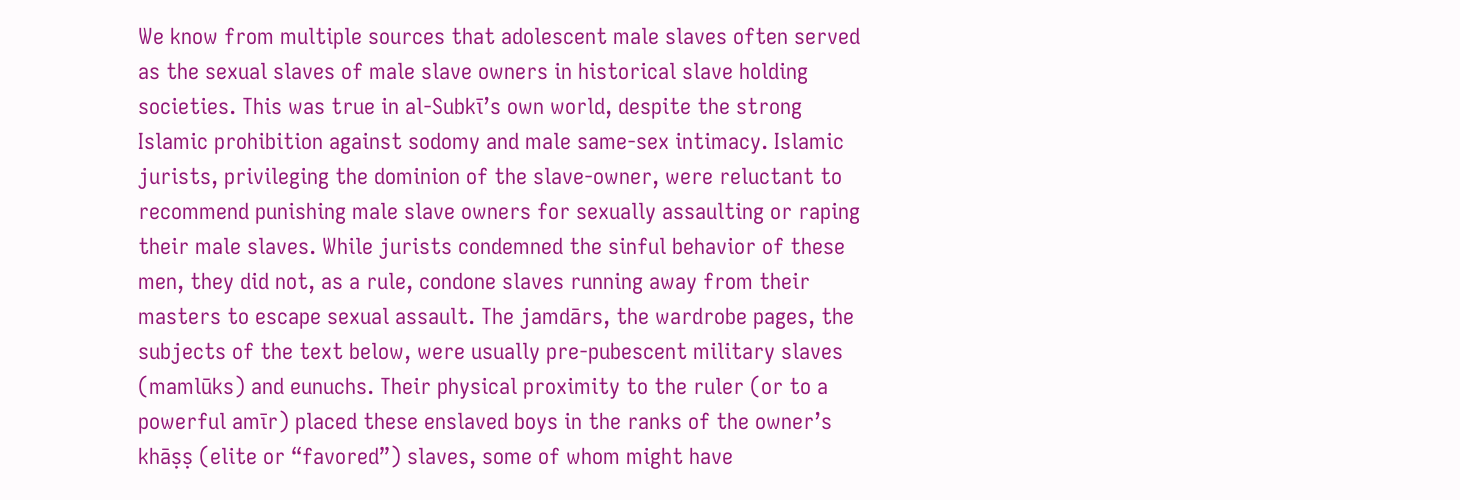We know from multiple sources that adolescent male slaves often served as the sexual slaves of male slave owners in historical slave holding societies. This was true in al-Subkī’s own world, despite the strong Islamic prohibition against sodomy and male same-sex intimacy. Islamic jurists, privileging the dominion of the slave-owner, were reluctant to recommend punishing male slave owners for sexually assaulting or raping their male slaves. While jurists condemned the sinful behavior of these men, they did not, as a rule, condone slaves running away from their masters to escape sexual assault. The jamdārs, the wardrobe pages, the subjects of the text below, were usually pre-pubescent military slaves (mamlūks) and eunuchs. Their physical proximity to the ruler (or to a powerful amīr) placed these enslaved boys in the ranks of the owner’s khāṣṣ (elite or “favored”) slaves, some of whom might have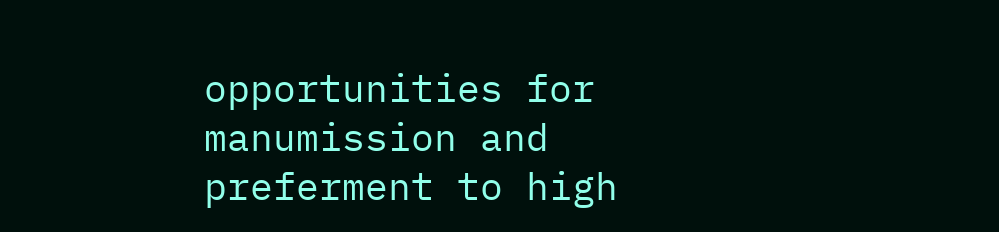opportunities for manumission and preferment to high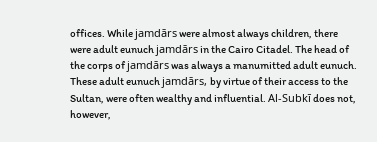offices. While jamdārs were almost always children, there were adult eunuch jamdārs in the Cairo Citadel. The head of the corps of jamdārs was always a manumitted adult eunuch. These adult eunuch jamdārs, by virtue of their access to the Sultan, were often wealthy and influential. Al-Subkī does not, however,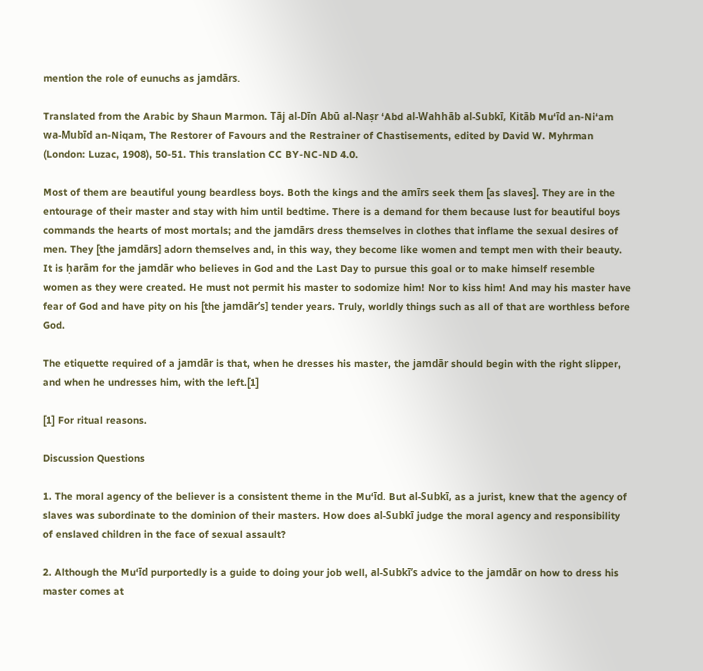mention the role of eunuchs as jamdārs.

Translated from the Arabic by Shaun Marmon. Tāj al-Dīn Abū al-Naṣr ‘Abd al-Wahhāb al-Subkī, Kitāb Mu‘īd an-Ni‘am wa-Mubīd an-Niqam, The Restorer of Favours and the Restrainer of Chastisements, edited by David W. Myhrman (London: Luzac, 1908), 50-51. This translation CC BY-NC-ND 4.0.

Most of them are beautiful young beardless boys. Both the kings and the amīrs seek them [as slaves]. They are in the entourage of their master and stay with him until bedtime. There is a demand for them because lust for beautiful boys commands the hearts of most mortals; and the jamdārs dress themselves in clothes that inflame the sexual desires of men. They [the jamdārs] adorn themselves and, in this way, they become like women and tempt men with their beauty. It is ḥarām for the jamdār who believes in God and the Last Day to pursue this goal or to make himself resemble women as they were created. He must not permit his master to sodomize him! Nor to kiss him! And may his master have fear of God and have pity on his [the jamdār’s] tender years. Truly, worldly things such as all of that are worthless before God.

The etiquette required of a jamdār is that, when he dresses his master, the jamdār should begin with the right slipper, and when he undresses him, with the left.[1]

[1] For ritual reasons.

Discussion Questions

1. The moral agency of the believer is a consistent theme in the Mu‘īd. But al-Subkī, as a jurist, knew that the agency of slaves was subordinate to the dominion of their masters. How does al-Subkī judge the moral agency and responsibility of enslaved children in the face of sexual assault?

2. Although the Mu‘īd purportedly is a guide to doing your job well, al-Subkī’s advice to the jamdār on how to dress his master comes at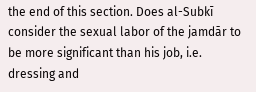the end of this section. Does al-Subkī consider the sexual labor of the jamdār to be more significant than his job, i.e. dressing and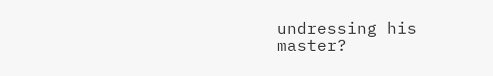undressing his master?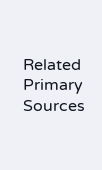Related Primary Sources